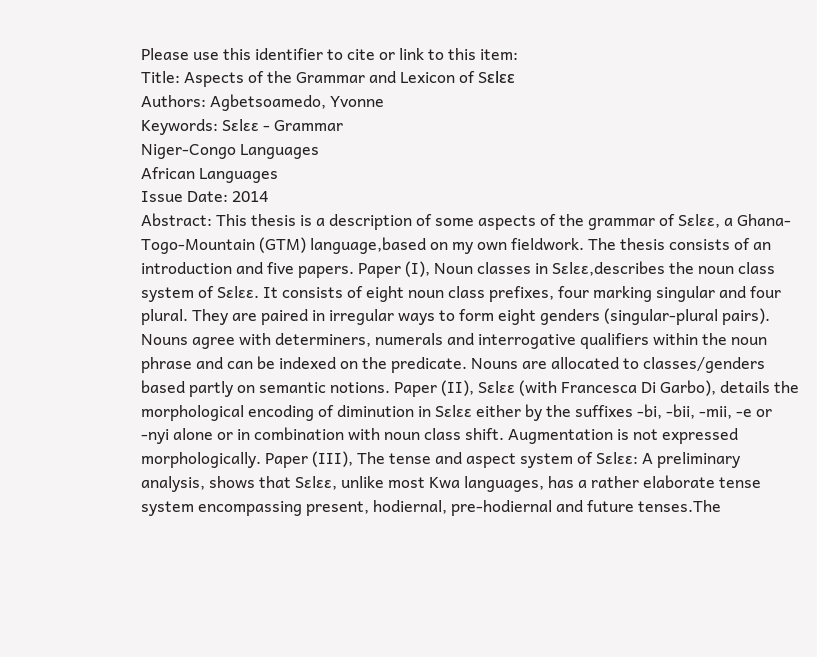Please use this identifier to cite or link to this item:
Title: Aspects of the Grammar and Lexicon of Sεlεε
Authors: Agbetsoamedo, Yvonne
Keywords: Sɛlɛɛ - Grammar
Niger-Congo Languages
African Languages
Issue Date: 2014
Abstract: This thesis is a description of some aspects of the grammar of Sɛlɛɛ, a Ghana-Togo-Mountain (GTM) language,based on my own fieldwork. The thesis consists of an introduction and five papers. Paper (I), Noun classes in Sɛlɛɛ,describes the noun class system of Sɛlɛɛ. It consists of eight noun class prefixes, four marking singular and four plural. They are paired in irregular ways to form eight genders (singular-plural pairs). Nouns agree with determiners, numerals and interrogative qualifiers within the noun phrase and can be indexed on the predicate. Nouns are allocated to classes/genders based partly on semantic notions. Paper (II), Sɛlɛɛ (with Francesca Di Garbo), details the morphological encoding of diminution in Sɛlɛɛ either by the suffixes -bi, -bii, -mii, -e or -nyi alone or in combination with noun class shift. Augmentation is not expressed morphologically. Paper (III), The tense and aspect system of Sɛlɛɛ: A preliminary analysis, shows that Sɛlɛɛ, unlike most Kwa languages, has a rather elaborate tense system encompassing present, hodiernal, pre-hodiernal and future tenses.The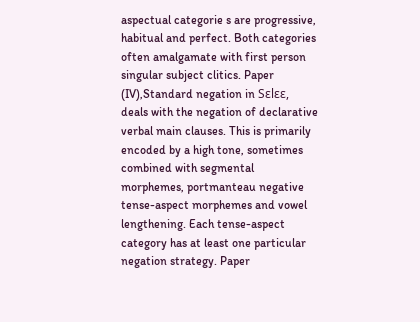aspectual categorie s are progressive, habitual and perfect. Both categories often amalgamate with first person singular subject clitics. Paper (IV),Standard negation in Sɛlɛɛ, deals with the negation of declarative verbal main clauses. This is primarily encoded by a high tone, sometimes combined with segmental morphemes, portmanteau negative tense-aspect morphemes and vowel lengthening. Each tense-aspect category has at least one particular negation strategy. Paper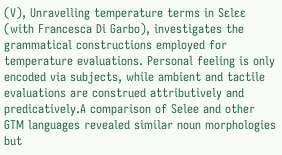(V), Unravelling temperature terms in Sɛlɛɛ (with Francesca Di Garbo), investigates the grammatical constructions employed for temperature evaluations. Personal feeling is only encoded via subjects, while ambient and tactile evaluations are construed attributively and predicatively.A comparison of Selee and other GTM languages revealed similar noun morphologies but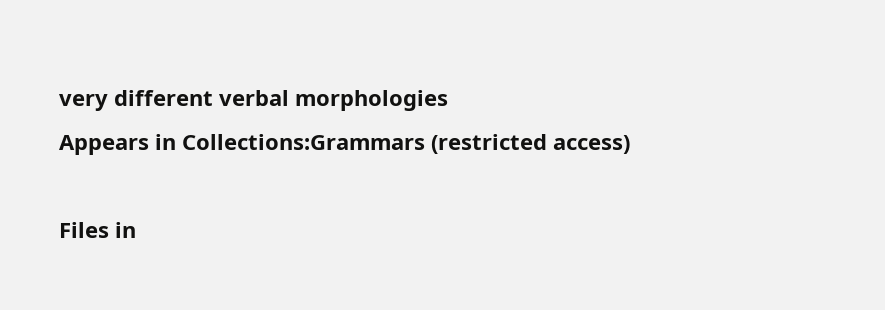very different verbal morphologies
Appears in Collections:Grammars (restricted access)

Files in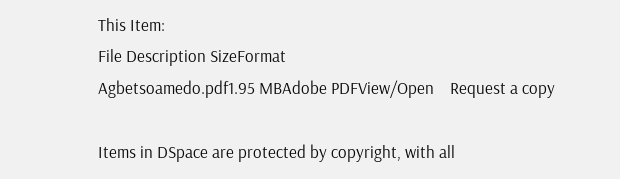This Item:
File Description SizeFormat
Agbetsoamedo.pdf1.95 MBAdobe PDFView/Open    Request a copy

Items in DSpace are protected by copyright, with all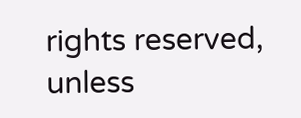rights reserved, unless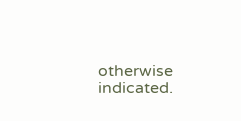otherwise indicated.